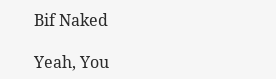Bif Naked

Yeah, You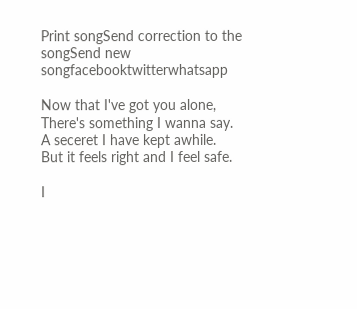Print songSend correction to the songSend new songfacebooktwitterwhatsapp

Now that I've got you alone,
There's something I wanna say.
A seceret I have kept awhile.
But it feels right and I feel safe.

I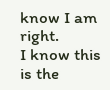know I am right.
I know this is the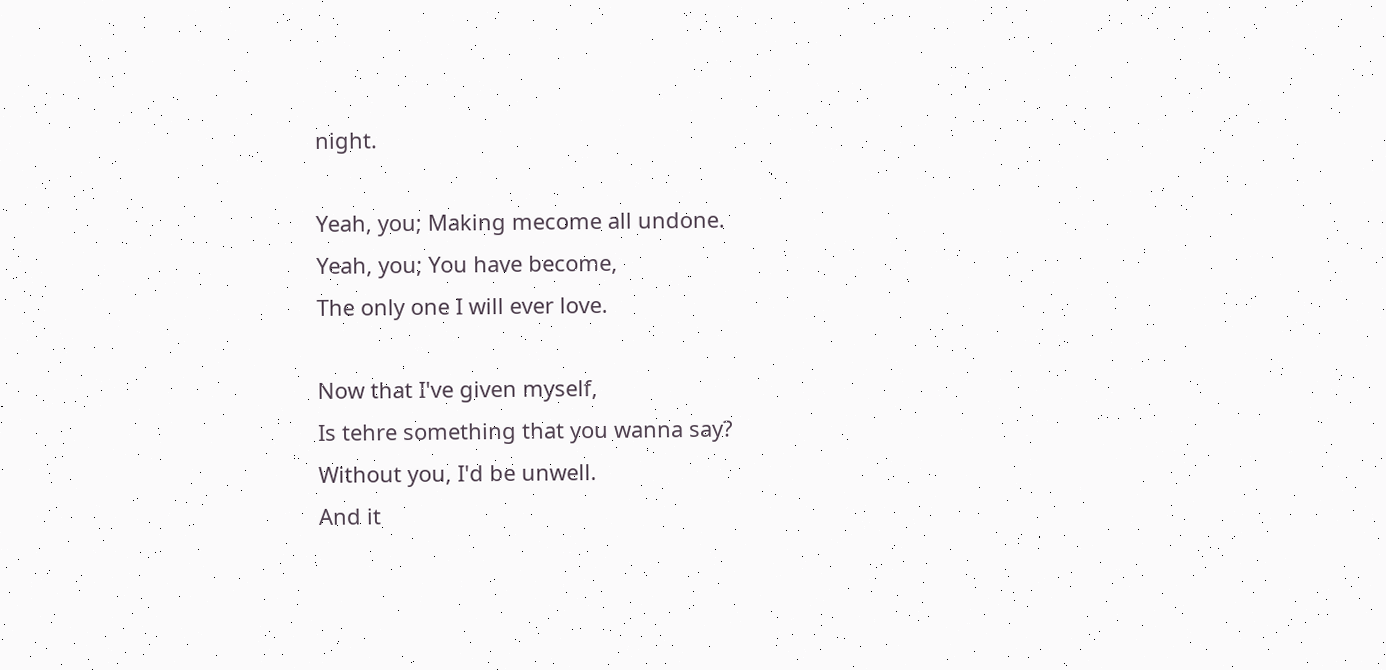night.

Yeah, you; Making mecome all undone.
Yeah, you; You have become,
The only one I will ever love.

Now that I've given myself,
Is tehre something that you wanna say?
Without you, I'd be unwell.
And it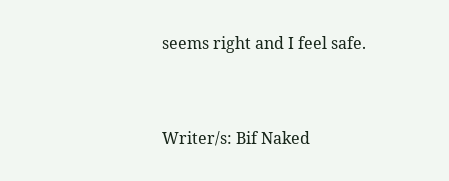seems right and I feel safe.



Writer/s: Bif Naked